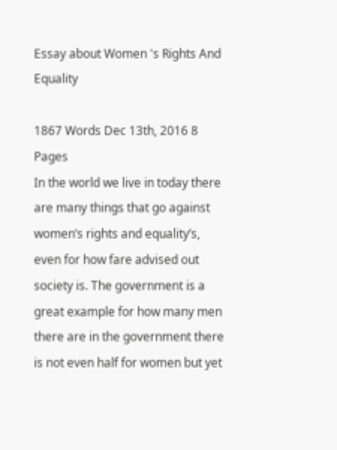Essay about Women 's Rights And Equality

1867 Words Dec 13th, 2016 8 Pages
In the world we live in today there are many things that go against women’s rights and equality’s, even for how fare advised out society is. The government is a great example for how many men there are in the government there is not even half for women but yet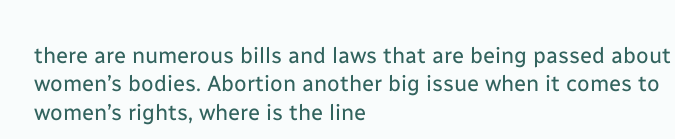there are numerous bills and laws that are being passed about women’s bodies. Abortion another big issue when it comes to women’s rights, where is the line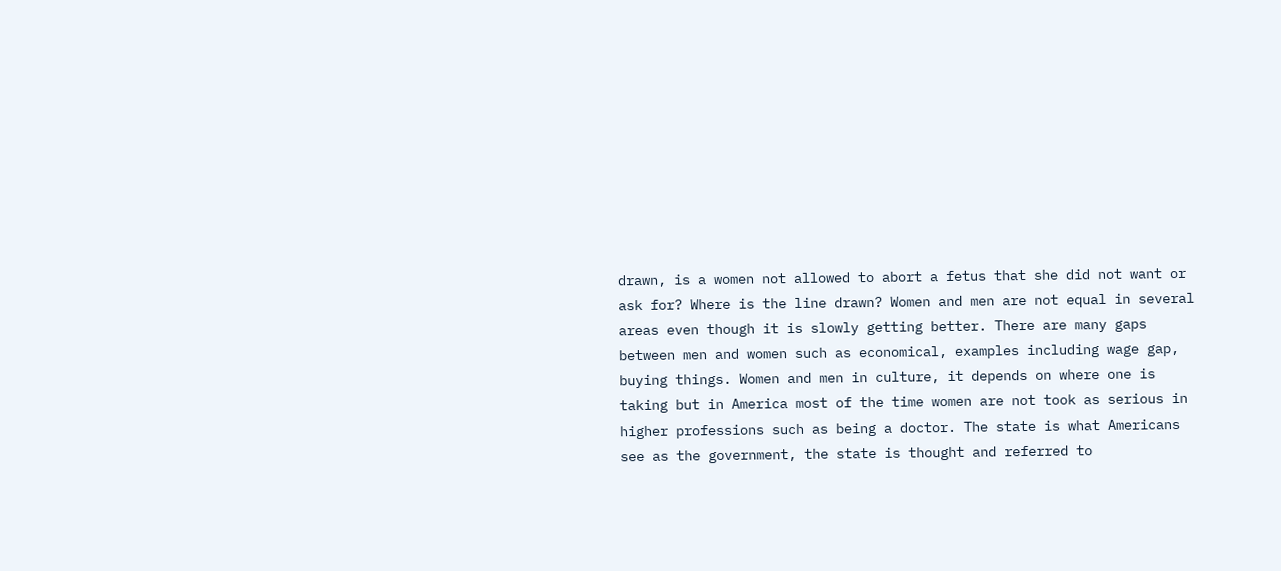drawn, is a women not allowed to abort a fetus that she did not want or ask for? Where is the line drawn? Women and men are not equal in several areas even though it is slowly getting better. There are many gaps between men and women such as economical, examples including wage gap, buying things. Women and men in culture, it depends on where one is taking but in America most of the time women are not took as serious in higher professions such as being a doctor. The state is what Americans see as the government, the state is thought and referred to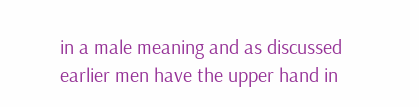in a male meaning and as discussed earlier men have the upper hand in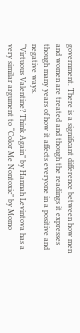government. There is a significant difference between how men and women are treated and though the readings it expresses though many years of how it affects everyone in a positive and negative ways.
“Virtuous Valentine? Think Again” by Hannah Levintova has a very similar argument to “Color Me Nontoxic” by Momo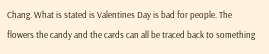Chang. What is stated is Valentines Day is bad for people. The flowers the candy and the cards can all be traced back to something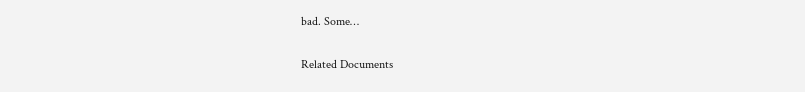bad. Some…

Related Documents